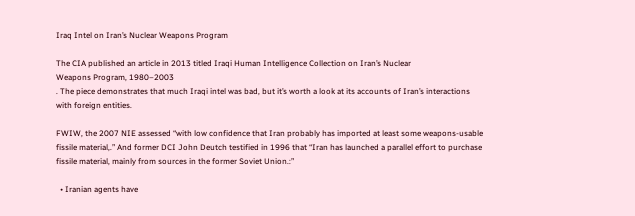Iraq Intel on Iran’s Nuclear Weapons Program

The CIA published an article in 2013 titled Iraqi Human Intelligence Collection on Iran’s Nuclear
Weapons Program, 1980–2003
. The piece demonstrates that much Iraqi intel was bad, but it’s worth a look at its accounts of Iran’s interactions with foreign entities.

FWIW, the 2007 NIE assessed “with low confidence that Iran probably has imported at least some weapons-usable fissile material,.” And former DCI John Deutch testified in 1996 that “Iran has launched a parallel effort to purchase fissile material, mainly from sources in the former Soviet Union.:”

  • Iranian agents have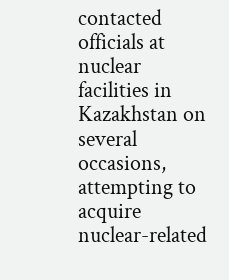contacted officials at nuclear facilities in Kazakhstan on several occasions, attempting to acquire nuclear-related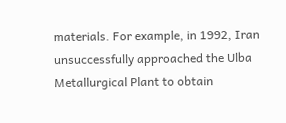materials. For example, in 1992, Iran unsuccessfully approached the Ulba Metallurgical Plant to obtain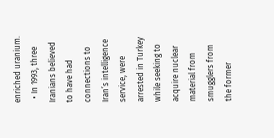enriched uranium.
  • In 1993, three Iranians believed to have had connections to Iran’s intelligence service, were arrested in Turkey while seeking to acquire nuclear material from smugglers from the former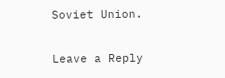Soviet Union.

Leave a Reply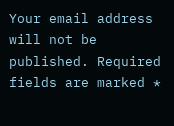Your email address will not be published. Required fields are marked *